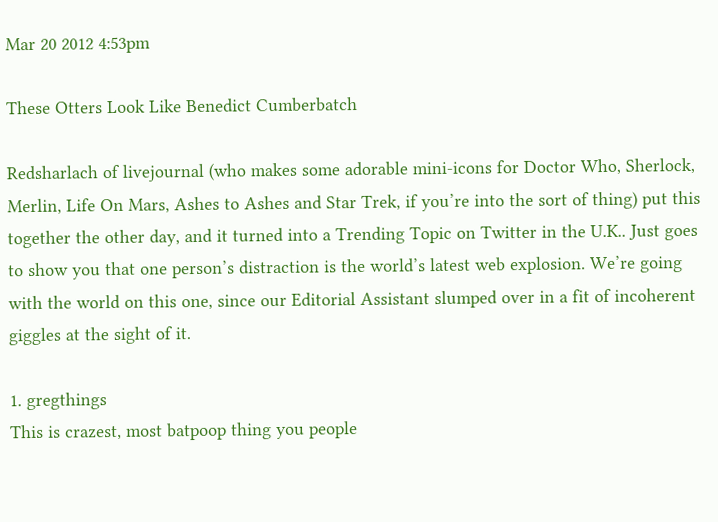Mar 20 2012 4:53pm

These Otters Look Like Benedict Cumberbatch

Redsharlach of livejournal (who makes some adorable mini-icons for Doctor Who, Sherlock, Merlin, Life On Mars, Ashes to Ashes and Star Trek, if you’re into the sort of thing) put this together the other day, and it turned into a Trending Topic on Twitter in the U.K.. Just goes to show you that one person’s distraction is the world’s latest web explosion. We’re going with the world on this one, since our Editorial Assistant slumped over in a fit of incoherent giggles at the sight of it.

1. gregthings
This is crazest, most batpoop thing you people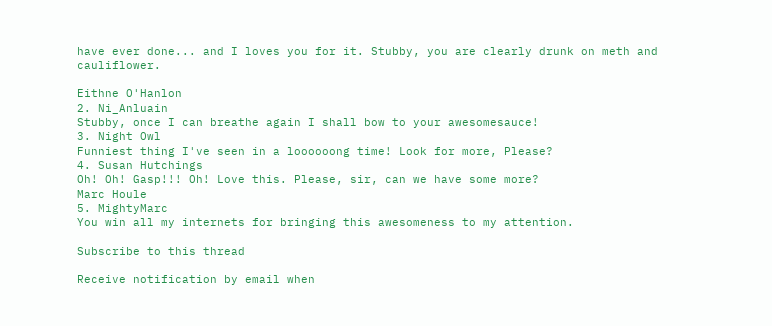have ever done... and I loves you for it. Stubby, you are clearly drunk on meth and cauliflower.

Eithne O'Hanlon
2. Ni_Anluain
Stubby, once I can breathe again I shall bow to your awesomesauce!
3. Night Owl
Funniest thing I've seen in a loooooong time! Look for more, Please?
4. Susan Hutchings
Oh! Oh! Gasp!!! Oh! Love this. Please, sir, can we have some more?
Marc Houle
5. MightyMarc
You win all my internets for bringing this awesomeness to my attention.

Subscribe to this thread

Receive notification by email when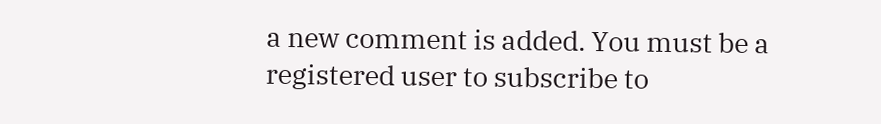a new comment is added. You must be a registered user to subscribe to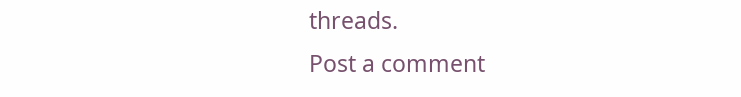threads.
Post a comment